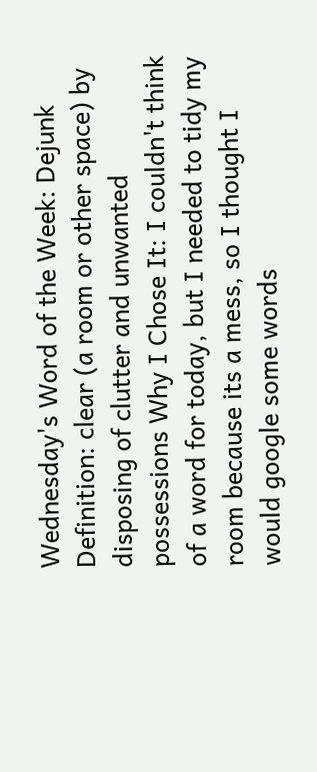Wednesday's Word of the Week: Dejunk Definition: clear (a room or other space) by disposing of clutter and unwanted possessions Why I Chose It: I couldn't think of a word for today, but I needed to tidy my room because its a mess, so I thought I would google some words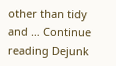other than tidy and … Continue reading Dejunk